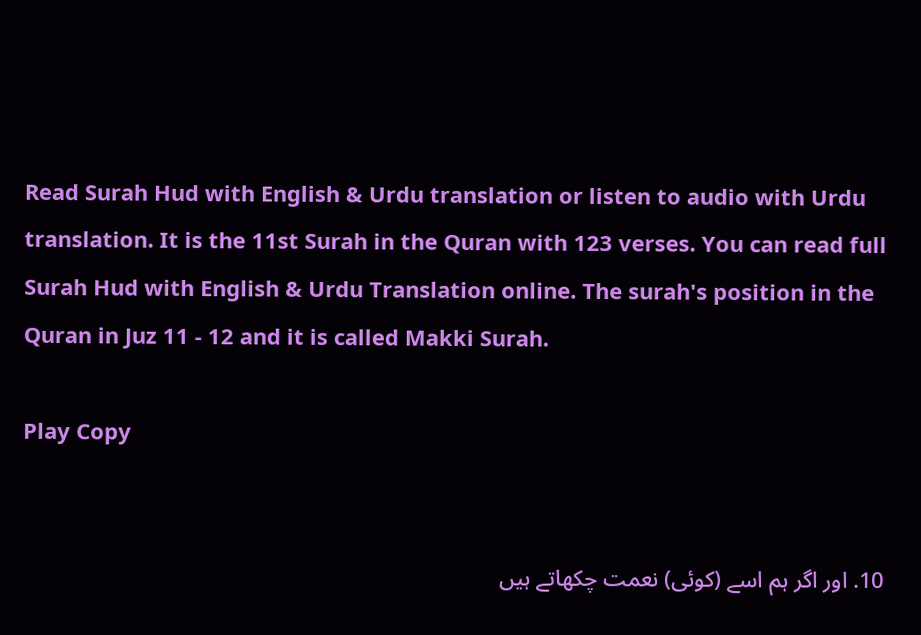Read Surah Hud with English & Urdu translation or listen to audio with Urdu translation. It is the 11st Surah in the Quran with 123 verses. You can read full Surah Hud with English & Urdu Translation online. The surah's position in the Quran in Juz 11 - 12 and it is called Makki Surah.

Play Copy


10. اور اگر ہم اسے (کوئی) نعمت چکھاتے ہیں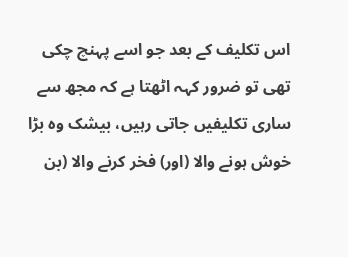اس تکلیف کے بعد جو اسے پہنچ چکی تھی تو ضرور کہہ اٹھتا ہے کہ مجھ سے ساری تکلیفیں جاتی رہیں، بیشک وہ بڑا خوش ہونے والا (اور) فخر کرنے والا (بن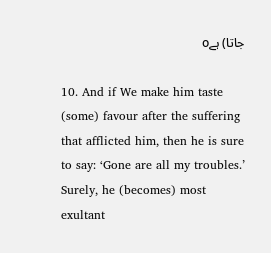جاتا) ہےo

10. And if We make him taste (some) favour after the suffering that afflicted him, then he is sure to say: ‘Gone are all my troubles.’ Surely, he (becomes) most exultant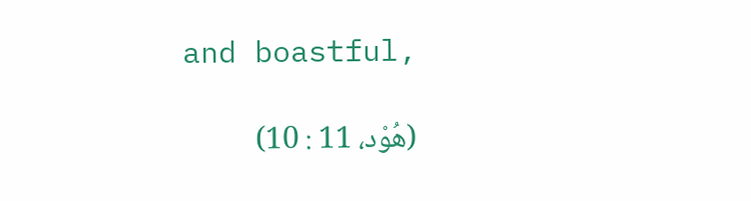and boastful,

(هُوْد، 11 : 10)